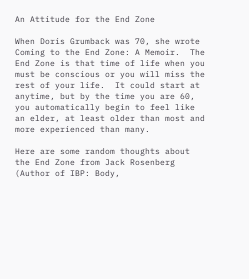An Attitude for the End Zone

When Doris Grumback was 70, she wrote Coming to the End Zone: A Memoir.  The End Zone is that time of life when you must be conscious or you will miss the rest of your life.  It could start at anytime, but by the time you are 60, you automatically begin to feel like an elder, at least older than most and more experienced than many.

Here are some random thoughts about the End Zone from Jack Rosenberg (Author of IBP: Body,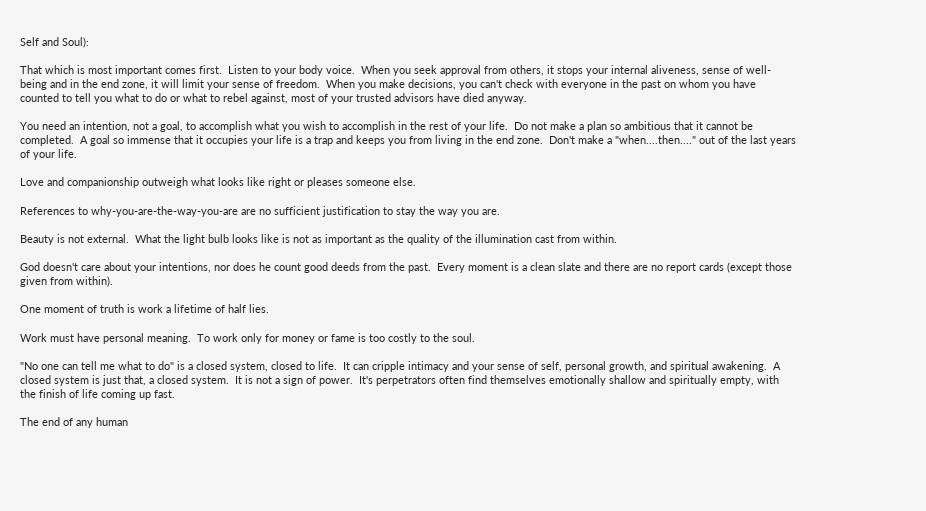Self and Soul):

That which is most important comes first.  Listen to your body voice.  When you seek approval from others, it stops your internal aliveness, sense of well-being and in the end zone, it will limit your sense of freedom.  When you make decisions, you can't check with everyone in the past on whom you have counted to tell you what to do or what to rebel against, most of your trusted advisors have died anyway.

You need an intention, not a goal, to accomplish what you wish to accomplish in the rest of your life.  Do not make a plan so ambitious that it cannot be completed.  A goal so immense that it occupies your life is a trap and keeps you from living in the end zone.  Don't make a "when....then...." out of the last years of your life.

Love and companionship outweigh what looks like right or pleases someone else.

References to why-you-are-the-way-you-are are no sufficient justification to stay the way you are.

Beauty is not external.  What the light bulb looks like is not as important as the quality of the illumination cast from within.

God doesn't care about your intentions, nor does he count good deeds from the past.  Every moment is a clean slate and there are no report cards (except those given from within).

One moment of truth is work a lifetime of half lies.

Work must have personal meaning.  To work only for money or fame is too costly to the soul.

"No one can tell me what to do" is a closed system, closed to life.  It can cripple intimacy and your sense of self, personal growth, and spiritual awakening.  A closed system is just that, a closed system.  It is not a sign of power.  It's perpetrators often find themselves emotionally shallow and spiritually empty, with the finish of life coming up fast.

The end of any human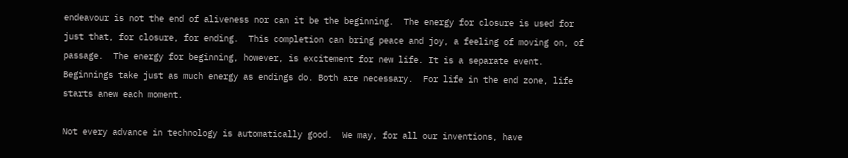endeavour is not the end of aliveness nor can it be the beginning.  The energy for closure is used for just that, for closure, for ending.  This completion can bring peace and joy, a feeling of moving on, of passage.  The energy for beginning, however, is excitement for new life. It is a separate event.  Beginnings take just as much energy as endings do. Both are necessary.  For life in the end zone, life starts anew each moment.

Not every advance in technology is automatically good.  We may, for all our inventions, have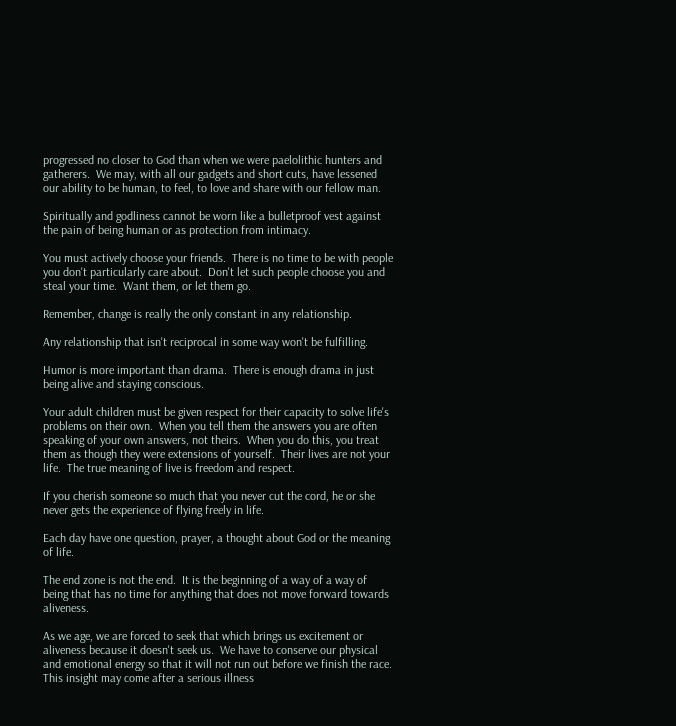progressed no closer to God than when we were paelolithic hunters and gatherers.  We may, with all our gadgets and short cuts, have lessened our ability to be human, to feel, to love and share with our fellow man.

Spiritually and godliness cannot be worn like a bulletproof vest against the pain of being human or as protection from intimacy.

You must actively choose your friends.  There is no time to be with people you don't particularly care about.  Don't let such people choose you and steal your time.  Want them, or let them go.

Remember, change is really the only constant in any relationship.

Any relationship that isn't reciprocal in some way won't be fulfilling.

Humor is more important than drama.  There is enough drama in just being alive and staying conscious.

Your adult children must be given respect for their capacity to solve life's problems on their own.  When you tell them the answers you are often speaking of your own answers, not theirs.  When you do this, you treat them as though they were extensions of yourself.  Their lives are not your life.  The true meaning of live is freedom and respect.

If you cherish someone so much that you never cut the cord, he or she never gets the experience of flying freely in life.

Each day have one question, prayer, a thought about God or the meaning of life.

The end zone is not the end.  It is the beginning of a way of a way of being that has no time for anything that does not move forward towards aliveness.

As we age, we are forced to seek that which brings us excitement or aliveness because it doesn't seek us.  We have to conserve our physical and emotional energy so that it will not run out before we finish the race.  This insight may come after a serious illness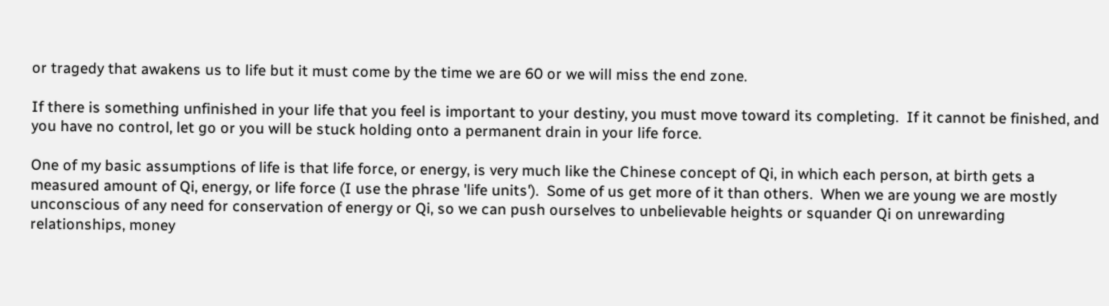or tragedy that awakens us to life but it must come by the time we are 60 or we will miss the end zone.

If there is something unfinished in your life that you feel is important to your destiny, you must move toward its completing.  If it cannot be finished, and you have no control, let go or you will be stuck holding onto a permanent drain in your life force.

One of my basic assumptions of life is that life force, or energy, is very much like the Chinese concept of Qi, in which each person, at birth gets a measured amount of Qi, energy, or life force (I use the phrase 'life units').  Some of us get more of it than others.  When we are young we are mostly unconscious of any need for conservation of energy or Qi, so we can push ourselves to unbelievable heights or squander Qi on unrewarding relationships, money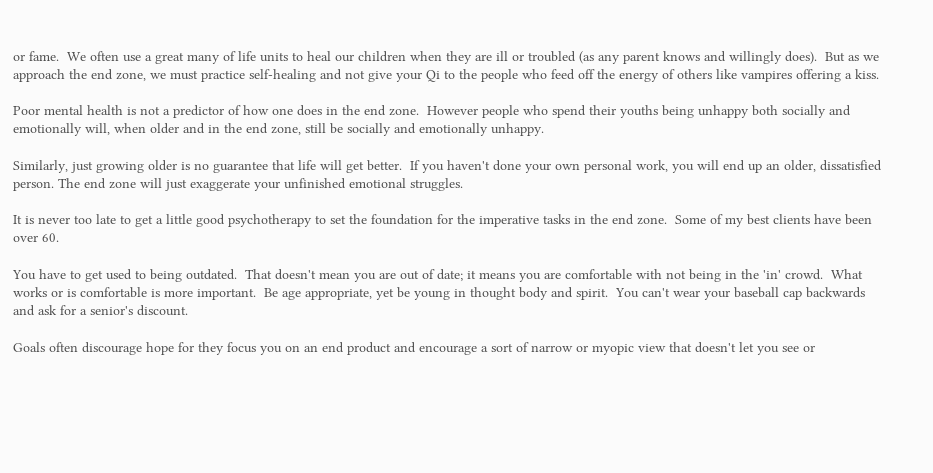or fame.  We often use a great many of life units to heal our children when they are ill or troubled (as any parent knows and willingly does).  But as we approach the end zone, we must practice self-healing and not give your Qi to the people who feed off the energy of others like vampires offering a kiss.

Poor mental health is not a predictor of how one does in the end zone.  However people who spend their youths being unhappy both socially and emotionally will, when older and in the end zone, still be socially and emotionally unhappy.

Similarly, just growing older is no guarantee that life will get better.  If you haven't done your own personal work, you will end up an older, dissatisfied person. The end zone will just exaggerate your unfinished emotional struggles.

It is never too late to get a little good psychotherapy to set the foundation for the imperative tasks in the end zone.  Some of my best clients have been over 60.

You have to get used to being outdated.  That doesn't mean you are out of date; it means you are comfortable with not being in the 'in' crowd.  What works or is comfortable is more important.  Be age appropriate, yet be young in thought body and spirit.  You can't wear your baseball cap backwards and ask for a senior's discount.

Goals often discourage hope for they focus you on an end product and encourage a sort of narrow or myopic view that doesn't let you see or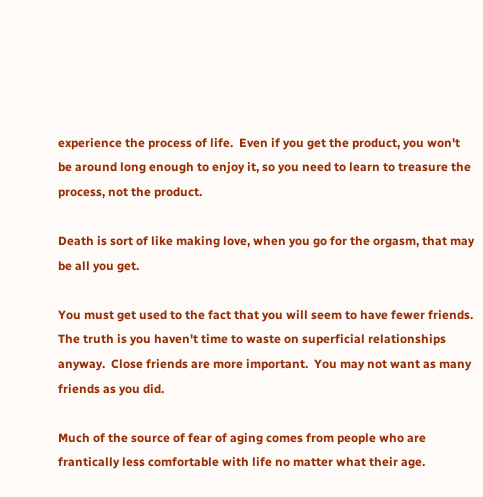experience the process of life.  Even if you get the product, you won't be around long enough to enjoy it, so you need to learn to treasure the process, not the product.

Death is sort of like making love, when you go for the orgasm, that may be all you get.

You must get used to the fact that you will seem to have fewer friends.  The truth is you haven't time to waste on superficial relationships anyway.  Close friends are more important.  You may not want as many friends as you did.

Much of the source of fear of aging comes from people who are frantically less comfortable with life no matter what their age.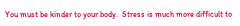You must be kinder to your body.  Stress is much more difficult to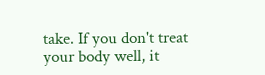take. If you don't treat your body well, it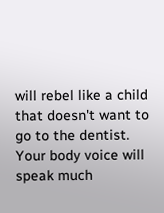will rebel like a child that doesn't want to go to the dentist.  Your body voice will speak much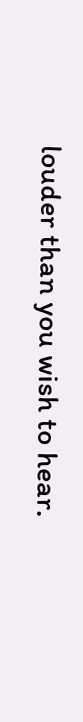louder than you wish to hear.